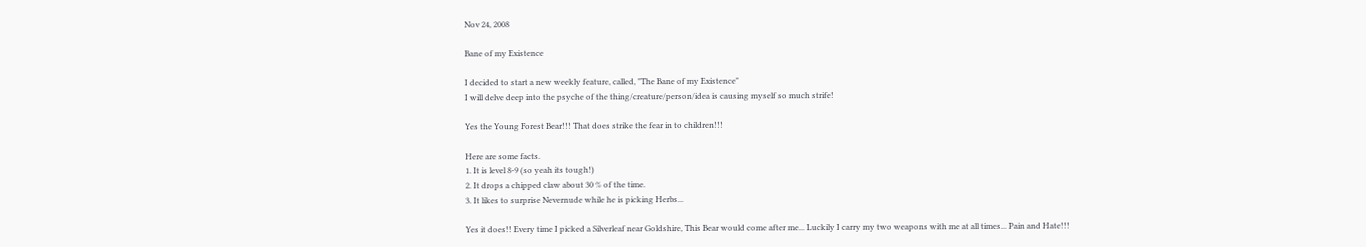Nov 24, 2008

Bane of my Existence

I decided to start a new weekly feature, called, "The Bane of my Existence"
I will delve deep into the psyche of the thing/creature/person/idea is causing myself so much strife!

Yes the Young Forest Bear!!! That does strike the fear in to children!!!

Here are some facts.
1. It is level 8-9 (so yeah its tough!)
2. It drops a chipped claw about 30 % of the time.
3. It likes to surprise Nevernude while he is picking Herbs...

Yes it does!! Every time I picked a Silverleaf near Goldshire, This Bear would come after me... Luckily I carry my two weapons with me at all times... Pain and Hate!!!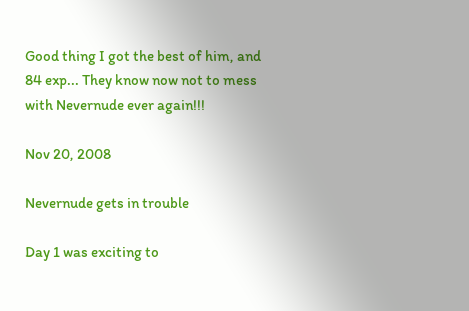Good thing I got the best of him, and 84 exp... They know now not to mess with Nevernude ever again!!!

Nov 20, 2008

Nevernude gets in trouble

Day 1 was exciting to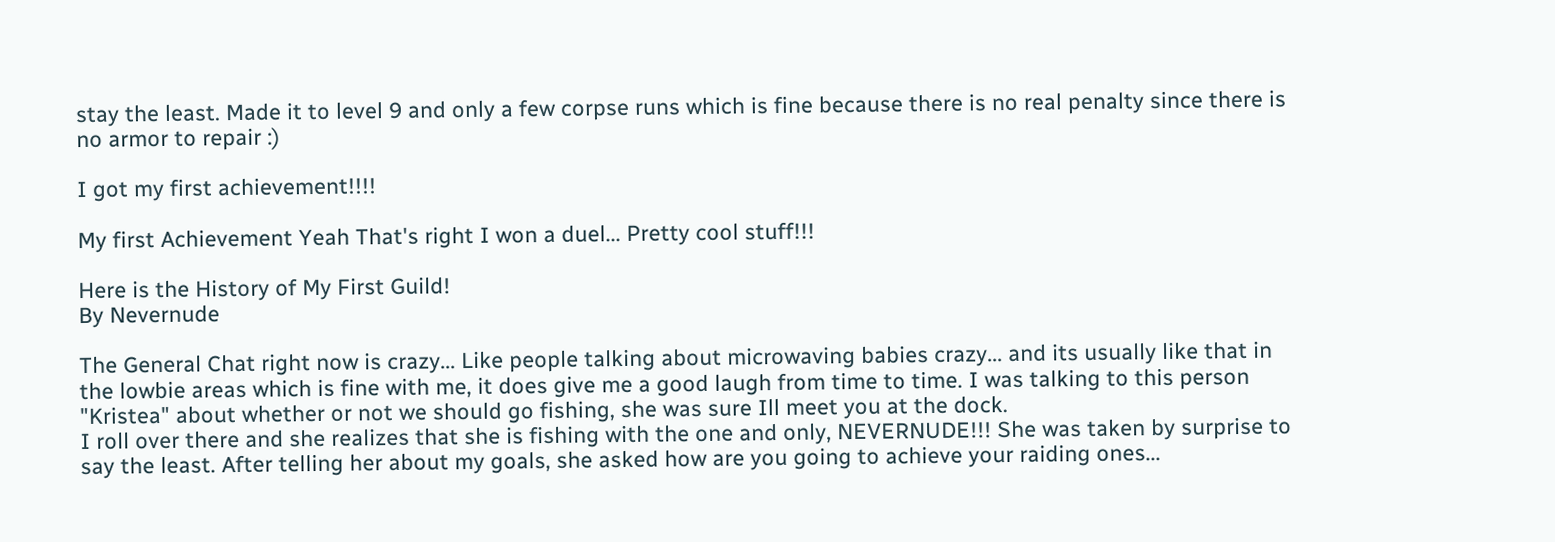stay the least. Made it to level 9 and only a few corpse runs which is fine because there is no real penalty since there is no armor to repair :)

I got my first achievement!!!!

My first Achievement Yeah That's right I won a duel... Pretty cool stuff!!!

Here is the History of My First Guild!
By Nevernude

The General Chat right now is crazy... Like people talking about microwaving babies crazy... and its usually like that in the lowbie areas which is fine with me, it does give me a good laugh from time to time. I was talking to this person "Kristea" about whether or not we should go fishing, she was sure Ill meet you at the dock.
I roll over there and she realizes that she is fishing with the one and only, NEVERNUDE!!! She was taken by surprise to say the least. After telling her about my goals, she asked how are you going to achieve your raiding ones...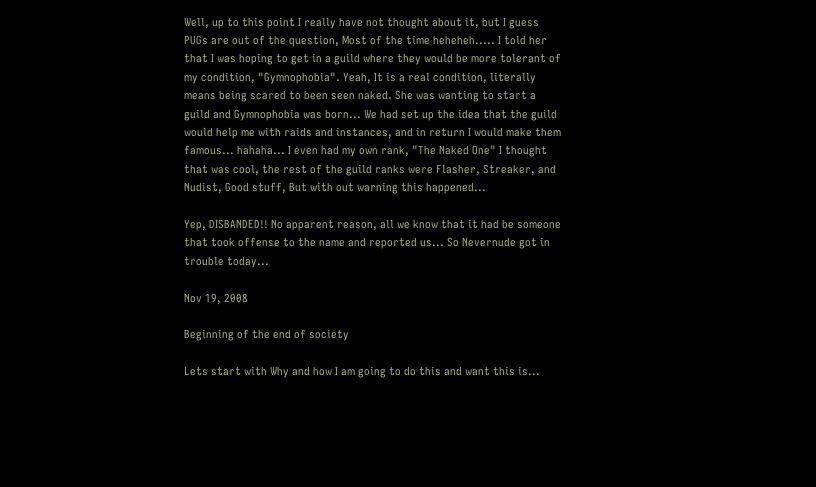Well, up to this point I really have not thought about it, but I guess PUGs are out of the question, Most of the time heheheh..... I told her that I was hoping to get in a guild where they would be more tolerant of my condition, "Gymnophobia". Yeah, It is a real condition, literally means being scared to been seen naked. She was wanting to start a guild and Gymnophobia was born... We had set up the idea that the guild would help me with raids and instances, and in return I would make them famous... hahaha... I even had my own rank, "The Naked One" I thought that was cool, the rest of the guild ranks were Flasher, Streaker, and Nudist, Good stuff, But with out warning this happened...

Yep, DISBANDED!! No apparent reason, all we know that it had be someone that took offense to the name and reported us... So Nevernude got in trouble today...

Nov 19, 2008

Beginning of the end of society

Lets start with Why and how I am going to do this and want this is...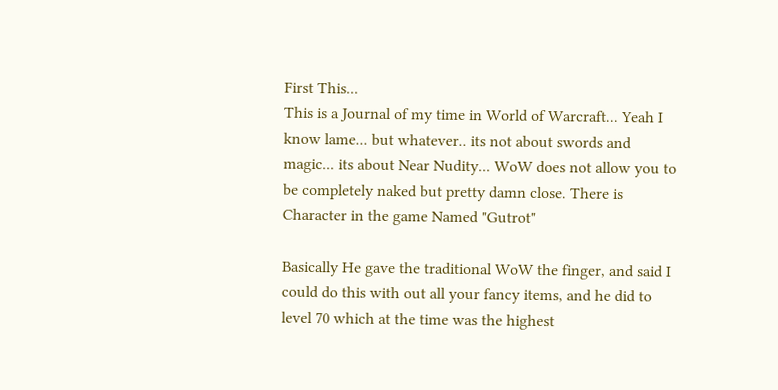First This...
This is a Journal of my time in World of Warcraft... Yeah I know lame... but whatever.. its not about swords and magic... its about Near Nudity... WoW does not allow you to be completely naked but pretty damn close. There is Character in the game Named "Gutrot"

Basically He gave the traditional WoW the finger, and said I could do this with out all your fancy items, and he did to level 70 which at the time was the highest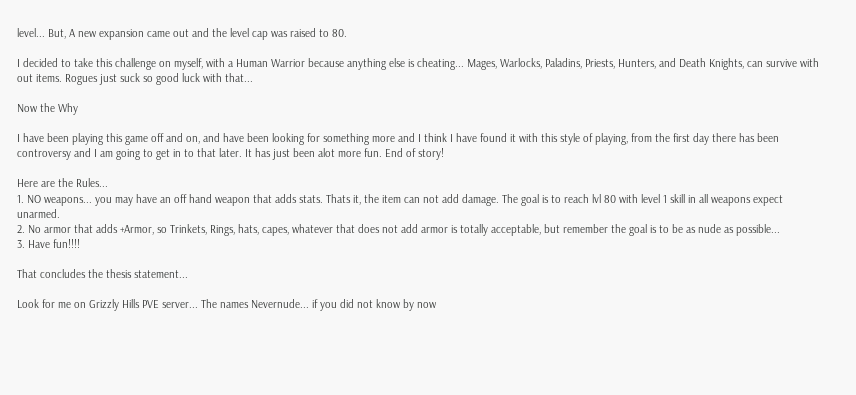level... But, A new expansion came out and the level cap was raised to 80.

I decided to take this challenge on myself, with a Human Warrior because anything else is cheating... Mages, Warlocks, Paladins, Priests, Hunters, and Death Knights, can survive with out items. Rogues just suck so good luck with that...

Now the Why

I have been playing this game off and on, and have been looking for something more and I think I have found it with this style of playing, from the first day there has been controversy and I am going to get in to that later. It has just been alot more fun. End of story!

Here are the Rules...
1. NO weapons... you may have an off hand weapon that adds stats. Thats it, the item can not add damage. The goal is to reach lvl 80 with level 1 skill in all weapons expect unarmed.
2. No armor that adds +Armor, so Trinkets, Rings, hats, capes, whatever that does not add armor is totally acceptable, but remember the goal is to be as nude as possible...
3. Have fun!!!!

That concludes the thesis statement...

Look for me on Grizzly Hills PVE server... The names Nevernude... if you did not know by now